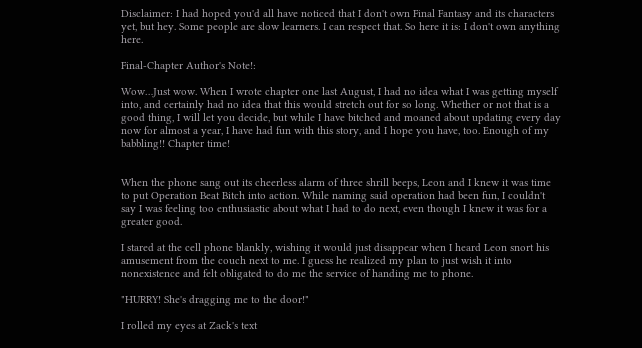Disclaimer: I had hoped you'd all have noticed that I don't own Final Fantasy and its characters yet, but hey. Some people are slow learners. I can respect that. So here it is: I don't own anything here.

Final-Chapter Author's Note!:

Wow…Just wow. When I wrote chapter one last August, I had no idea what I was getting myself into, and certainly had no idea that this would stretch out for so long. Whether or not that is a good thing, I will let you decide, but while I have bitched and moaned about updating every day now for almost a year, I have had fun with this story, and I hope you have, too. Enough of my babbling!! Chapter time!


When the phone sang out its cheerless alarm of three shrill beeps, Leon and I knew it was time to put Operation Beat Bitch into action. While naming said operation had been fun, I couldn't say I was feeling too enthusiastic about what I had to do next, even though I knew it was for a greater good.

I stared at the cell phone blankly, wishing it would just disappear when I heard Leon snort his amusement from the couch next to me. I guess he realized my plan to just wish it into nonexistence and felt obligated to do me the service of handing me to phone.

"HURRY! She's dragging me to the door!"

I rolled my eyes at Zack's text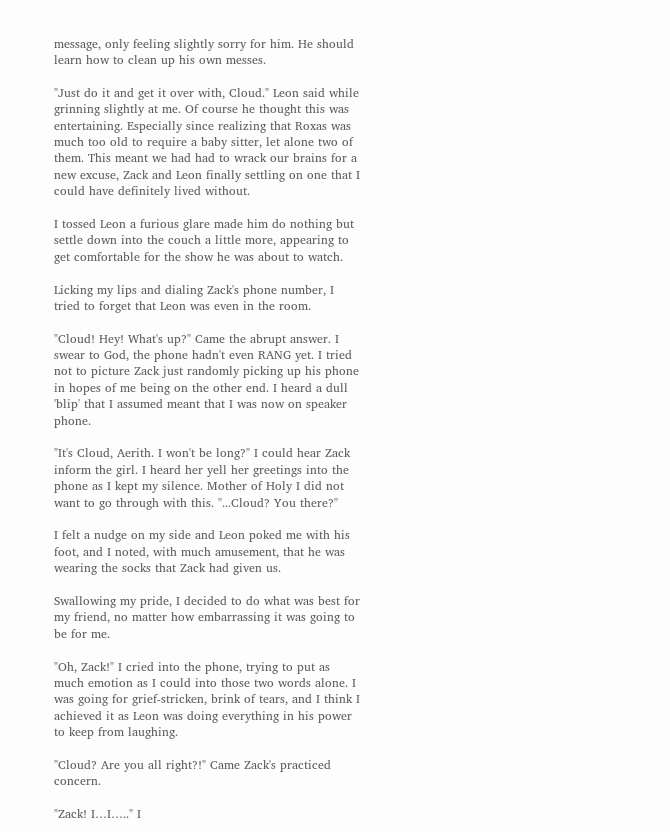message, only feeling slightly sorry for him. He should learn how to clean up his own messes.

"Just do it and get it over with, Cloud." Leon said while grinning slightly at me. Of course he thought this was entertaining. Especially since realizing that Roxas was much too old to require a baby sitter, let alone two of them. This meant we had had to wrack our brains for a new excuse, Zack and Leon finally settling on one that I could have definitely lived without.

I tossed Leon a furious glare made him do nothing but settle down into the couch a little more, appearing to get comfortable for the show he was about to watch.

Licking my lips and dialing Zack's phone number, I tried to forget that Leon was even in the room.

"Cloud! Hey! What's up?" Came the abrupt answer. I swear to God, the phone hadn't even RANG yet. I tried not to picture Zack just randomly picking up his phone in hopes of me being on the other end. I heard a dull 'blip' that I assumed meant that I was now on speaker phone.

"It's Cloud, Aerith. I won't be long?" I could hear Zack inform the girl. I heard her yell her greetings into the phone as I kept my silence. Mother of Holy I did not want to go through with this. "...Cloud? You there?"

I felt a nudge on my side and Leon poked me with his foot, and I noted, with much amusement, that he was wearing the socks that Zack had given us.

Swallowing my pride, I decided to do what was best for my friend, no matter how embarrassing it was going to be for me.

"Oh, Zack!" I cried into the phone, trying to put as much emotion as I could into those two words alone. I was going for grief-stricken, brink of tears, and I think I achieved it as Leon was doing everything in his power to keep from laughing.

"Cloud? Are you all right?!" Came Zack's practiced concern.

"Zack! I…I….." I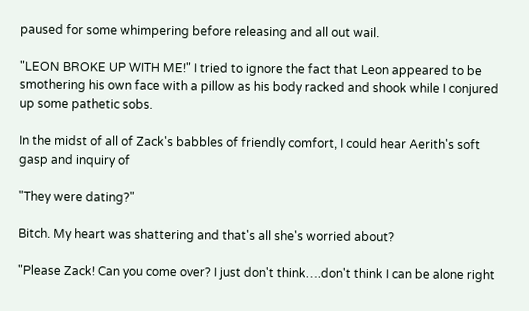paused for some whimpering before releasing and all out wail.

"LEON BROKE UP WITH ME!" I tried to ignore the fact that Leon appeared to be smothering his own face with a pillow as his body racked and shook while I conjured up some pathetic sobs.

In the midst of all of Zack's babbles of friendly comfort, I could hear Aerith's soft gasp and inquiry of

"They were dating?"

Bitch. My heart was shattering and that's all she's worried about?

"Please Zack! Can you come over? I just don't think….don't think I can be alone right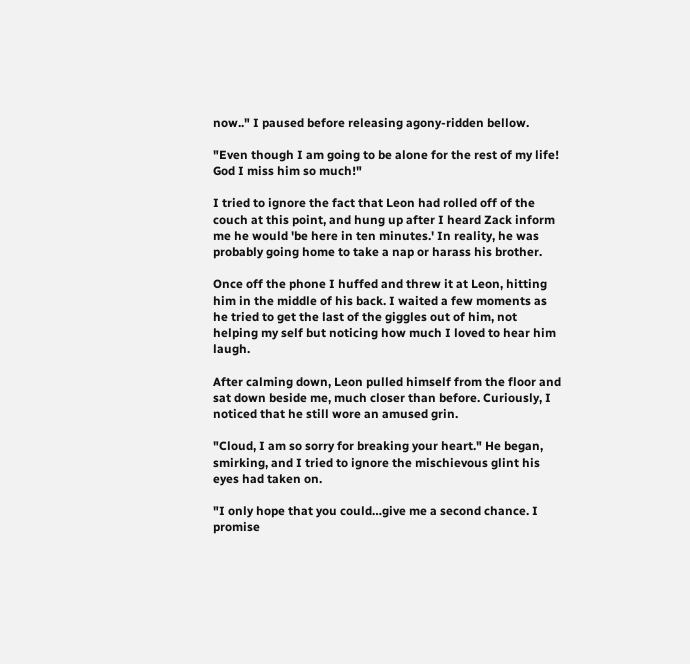now.." I paused before releasing agony-ridden bellow.

"Even though I am going to be alone for the rest of my life! God I miss him so much!"

I tried to ignore the fact that Leon had rolled off of the couch at this point, and hung up after I heard Zack inform me he would 'be here in ten minutes.' In reality, he was probably going home to take a nap or harass his brother.

Once off the phone I huffed and threw it at Leon, hitting him in the middle of his back. I waited a few moments as he tried to get the last of the giggles out of him, not helping my self but noticing how much I loved to hear him laugh.

After calming down, Leon pulled himself from the floor and sat down beside me, much closer than before. Curiously, I noticed that he still wore an amused grin.

"Cloud, I am so sorry for breaking your heart." He began, smirking, and I tried to ignore the mischievous glint his eyes had taken on.

"I only hope that you could…give me a second chance. I promise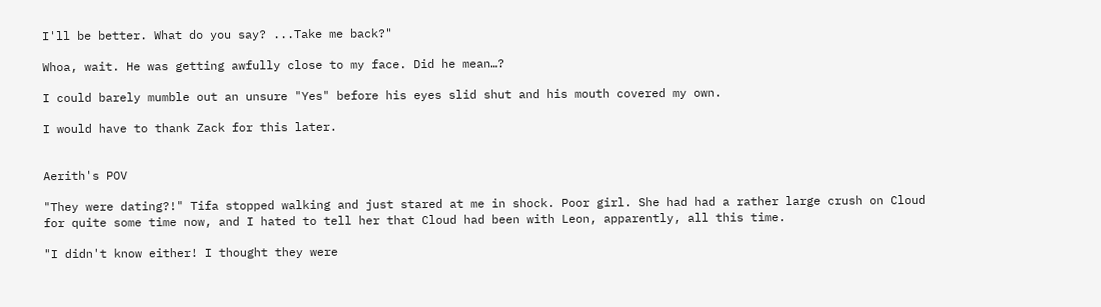I'll be better. What do you say? ...Take me back?"

Whoa, wait. He was getting awfully close to my face. Did he mean…?

I could barely mumble out an unsure "Yes" before his eyes slid shut and his mouth covered my own.

I would have to thank Zack for this later.


Aerith's POV

"They were dating?!" Tifa stopped walking and just stared at me in shock. Poor girl. She had had a rather large crush on Cloud for quite some time now, and I hated to tell her that Cloud had been with Leon, apparently, all this time.

"I didn't know either! I thought they were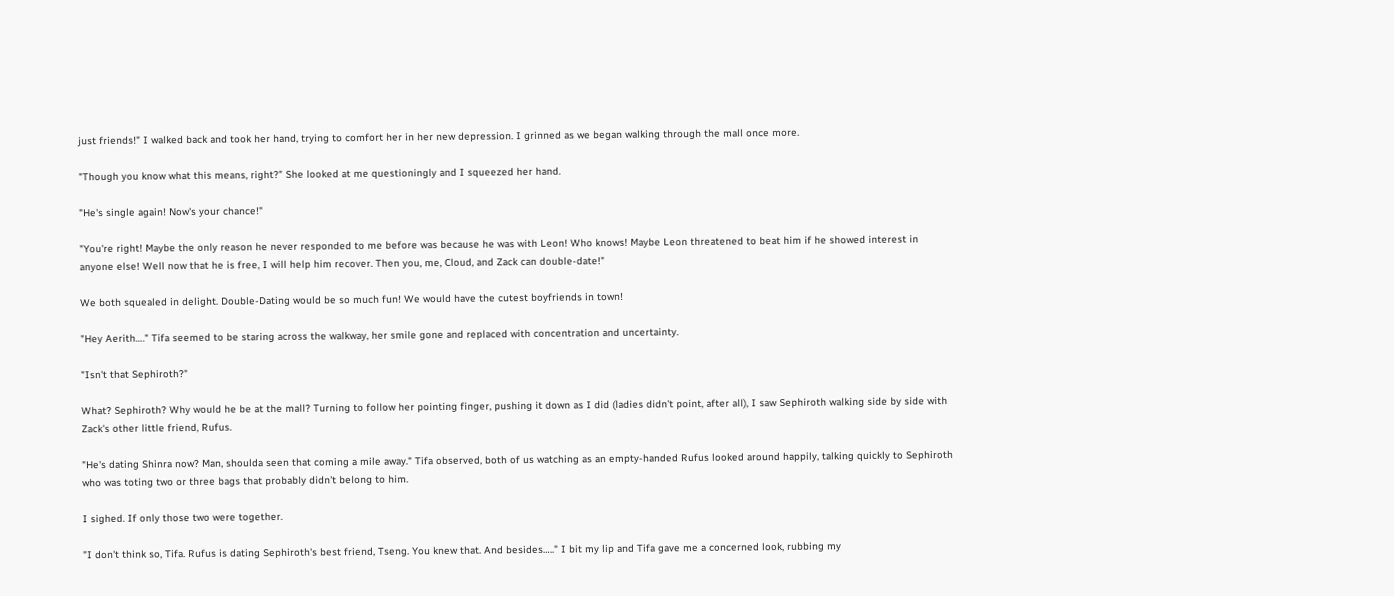just friends!" I walked back and took her hand, trying to comfort her in her new depression. I grinned as we began walking through the mall once more.

"Though you know what this means, right?" She looked at me questioningly and I squeezed her hand.

"He's single again! Now's your chance!"

"You're right! Maybe the only reason he never responded to me before was because he was with Leon! Who knows! Maybe Leon threatened to beat him if he showed interest in anyone else! Well now that he is free, I will help him recover. Then you, me, Cloud, and Zack can double-date!"

We both squealed in delight. Double-Dating would be so much fun! We would have the cutest boyfriends in town!

"Hey Aerith…." Tifa seemed to be staring across the walkway, her smile gone and replaced with concentration and uncertainty.

"Isn't that Sephiroth?"

What? Sephiroth? Why would he be at the mall? Turning to follow her pointing finger, pushing it down as I did (ladies didn't point, after all), I saw Sephiroth walking side by side with Zack's other little friend, Rufus.

"He's dating Shinra now? Man, shoulda seen that coming a mile away." Tifa observed, both of us watching as an empty-handed Rufus looked around happily, talking quickly to Sephiroth who was toting two or three bags that probably didn't belong to him.

I sighed. If only those two were together.

"I don't think so, Tifa. Rufus is dating Sephiroth's best friend, Tseng. You knew that. And besides….." I bit my lip and Tifa gave me a concerned look, rubbing my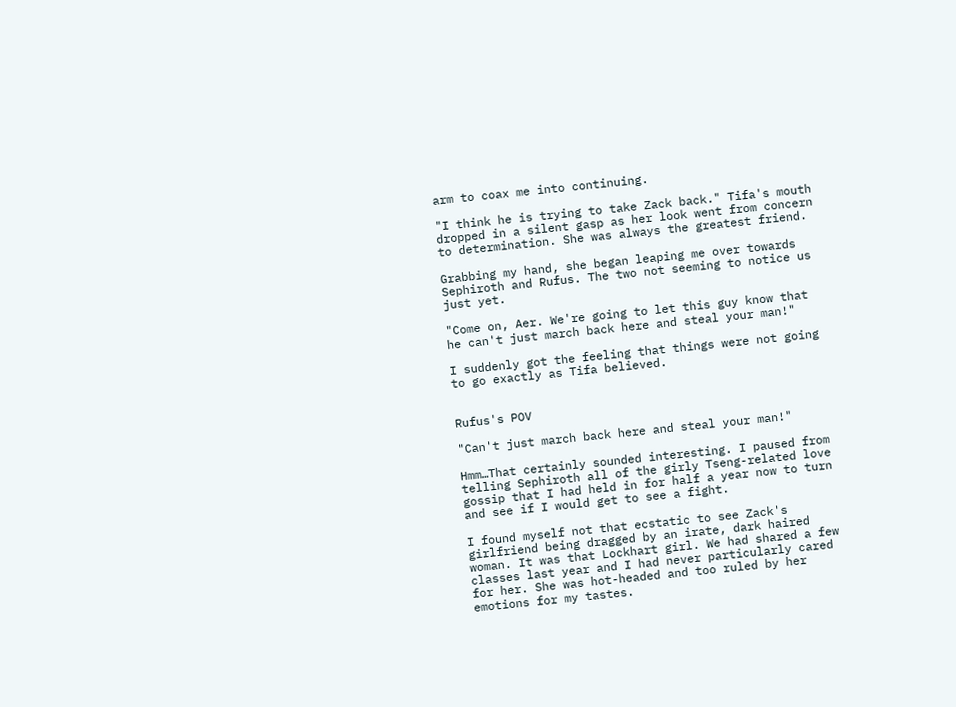arm to coax me into continuing.

"I think he is trying to take Zack back." Tifa's mouth dropped in a silent gasp as her look went from concern to determination. She was always the greatest friend.

Grabbing my hand, she began leaping me over towards Sephiroth and Rufus. The two not seeming to notice us just yet.

"Come on, Aer. We're going to let this guy know that he can't just march back here and steal your man!"

I suddenly got the feeling that things were not going to go exactly as Tifa believed.


Rufus's POV

"Can't just march back here and steal your man!"

Hmm…That certainly sounded interesting. I paused from telling Sephiroth all of the girly Tseng-related love gossip that I had held in for half a year now to turn and see if I would get to see a fight.

I found myself not that ecstatic to see Zack's girlfriend being dragged by an irate, dark haired woman. It was that Lockhart girl. We had shared a few classes last year and I had never particularly cared for her. She was hot-headed and too ruled by her emotions for my tastes.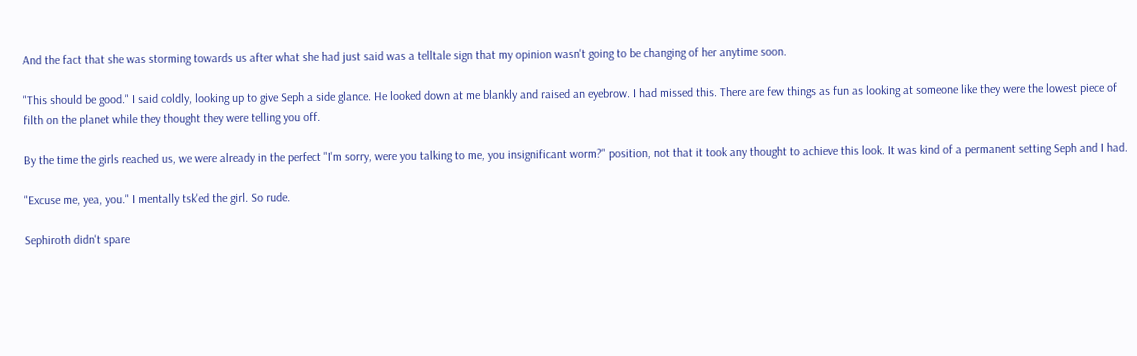And the fact that she was storming towards us after what she had just said was a telltale sign that my opinion wasn't going to be changing of her anytime soon.

"This should be good." I said coldly, looking up to give Seph a side glance. He looked down at me blankly and raised an eyebrow. I had missed this. There are few things as fun as looking at someone like they were the lowest piece of filth on the planet while they thought they were telling you off.

By the time the girls reached us, we were already in the perfect "I'm sorry, were you talking to me, you insignificant worm?" position, not that it took any thought to achieve this look. It was kind of a permanent setting Seph and I had.

"Excuse me, yea, you." I mentally tsk'ed the girl. So rude.

Sephiroth didn't spare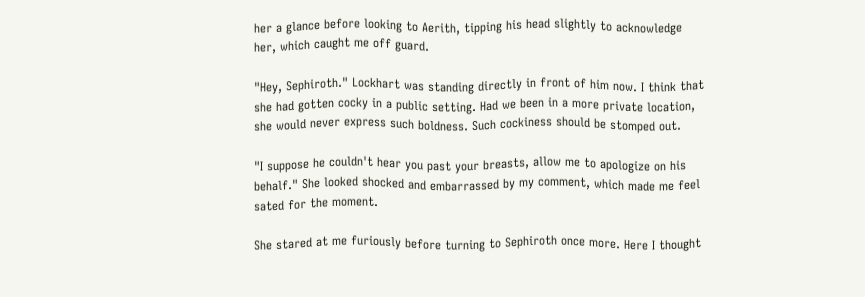her a glance before looking to Aerith, tipping his head slightly to acknowledge her, which caught me off guard.

"Hey, Sephiroth." Lockhart was standing directly in front of him now. I think that she had gotten cocky in a public setting. Had we been in a more private location, she would never express such boldness. Such cockiness should be stomped out.

"I suppose he couldn't hear you past your breasts, allow me to apologize on his behalf." She looked shocked and embarrassed by my comment, which made me feel sated for the moment.

She stared at me furiously before turning to Sephiroth once more. Here I thought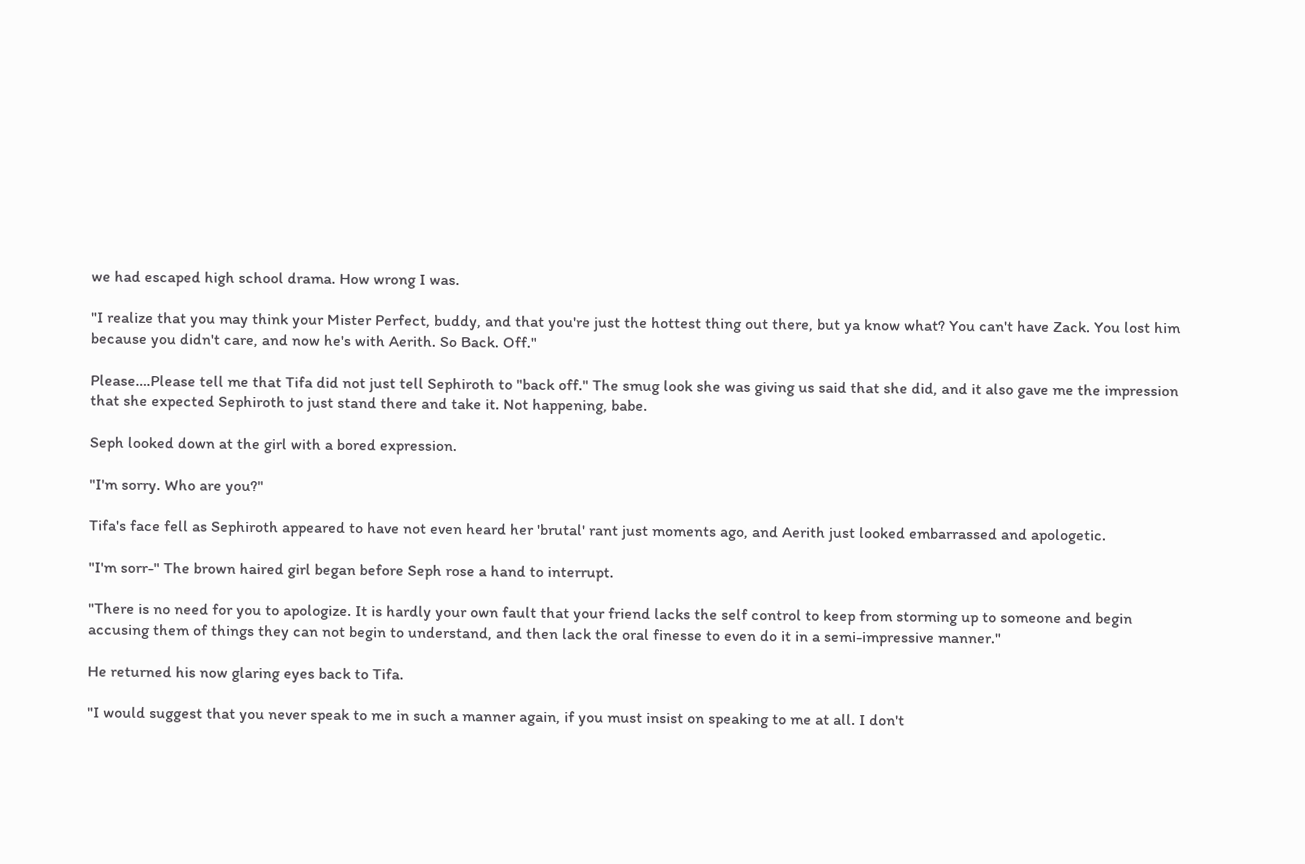we had escaped high school drama. How wrong I was.

"I realize that you may think your Mister Perfect, buddy, and that you're just the hottest thing out there, but ya know what? You can't have Zack. You lost him because you didn't care, and now he's with Aerith. So Back. Off."

Please….Please tell me that Tifa did not just tell Sephiroth to "back off." The smug look she was giving us said that she did, and it also gave me the impression that she expected Sephiroth to just stand there and take it. Not happening, babe.

Seph looked down at the girl with a bored expression.

"I'm sorry. Who are you?"

Tifa's face fell as Sephiroth appeared to have not even heard her 'brutal' rant just moments ago, and Aerith just looked embarrassed and apologetic.

"I'm sorr-" The brown haired girl began before Seph rose a hand to interrupt.

"There is no need for you to apologize. It is hardly your own fault that your friend lacks the self control to keep from storming up to someone and begin accusing them of things they can not begin to understand, and then lack the oral finesse to even do it in a semi-impressive manner."

He returned his now glaring eyes back to Tifa.

"I would suggest that you never speak to me in such a manner again, if you must insist on speaking to me at all. I don't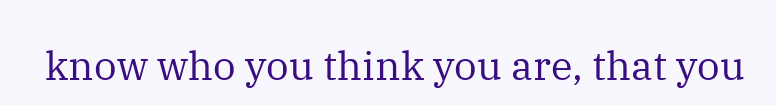know who you think you are, that you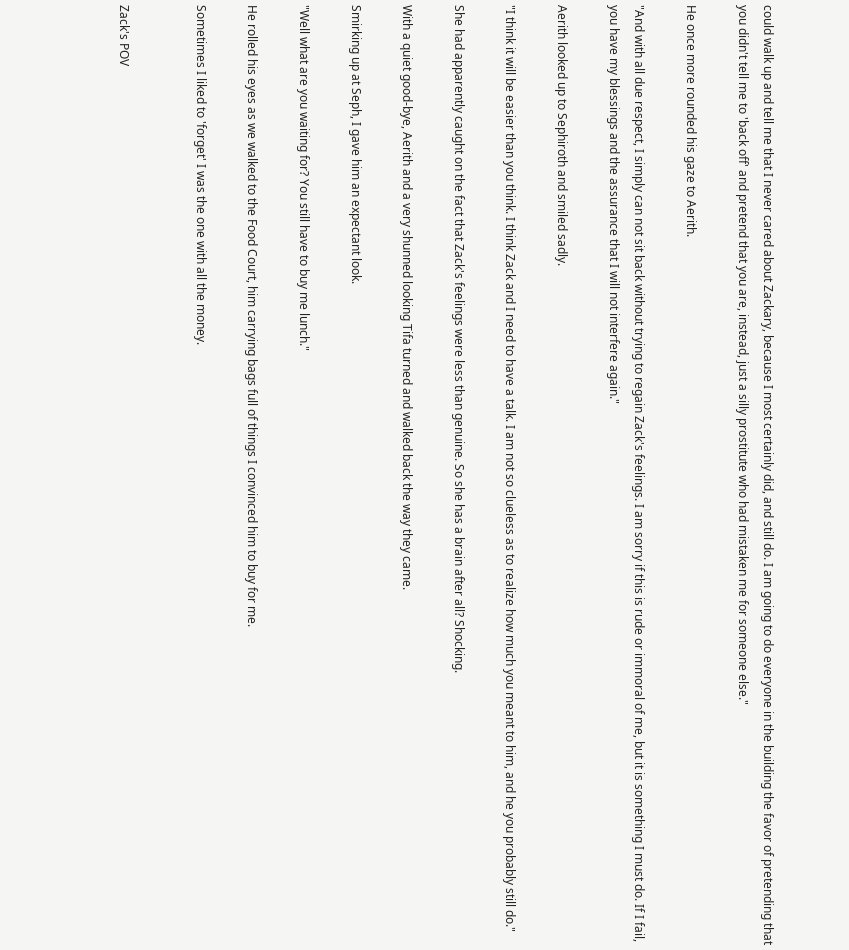could walk up and tell me that I never cared about Zackary, because I most certainly did, and still do. I am going to do everyone in the building the favor of pretending that you didn't tell me to 'back off' and pretend that you are, instead, just a silly prostitute who had mistaken me for someone else."

He once more rounded his gaze to Aerith.

"And with all due respect, I simply can not sit back without trying to regain Zack's feelings. I am sorry if this is rude or immoral of me, but it is something I must do. If I fail, you have my blessings and the assurance that I will not interfere again."

Aerith looked up to Sephiroth and smiled sadly.

"I think it will be easier than you think. I think Zack and I need to have a talk. I am not so clueless as to realize how much you meant to him, and he you probably still do."

She had apparently caught on the fact that Zack's feelings were less than genuine. So she has a brain after all? Shocking.

With a quiet good-bye, Aerith and a very shunned looking Tifa turned and walked back the way they came.

Smirking up at Seph, I gave him an expectant look.

"Well what are you waiting for? You still have to buy me lunch."

He rolled his eyes as we walked to the Food Court, him carrying bags full of things I convinced him to buy for me.

Sometimes I liked to 'forget' I was the one with all the money.


Zack's POV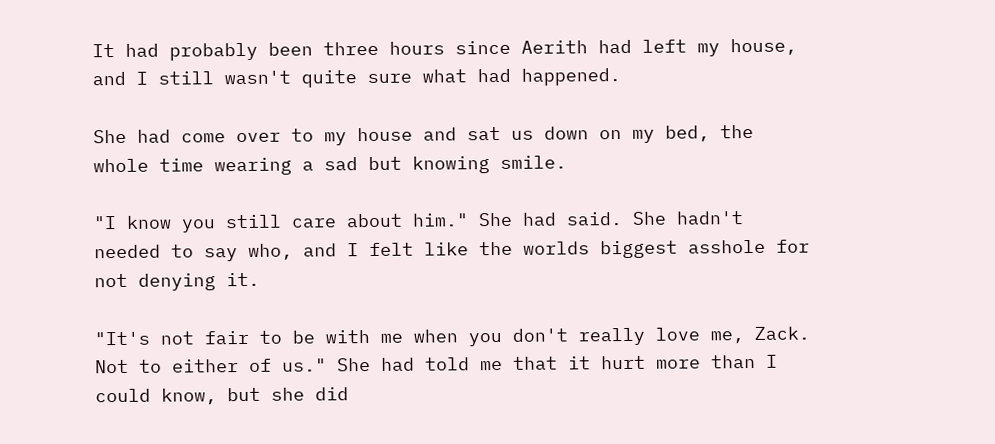It had probably been three hours since Aerith had left my house, and I still wasn't quite sure what had happened.

She had come over to my house and sat us down on my bed, the whole time wearing a sad but knowing smile.

"I know you still care about him." She had said. She hadn't needed to say who, and I felt like the worlds biggest asshole for not denying it.

"It's not fair to be with me when you don't really love me, Zack. Not to either of us." She had told me that it hurt more than I could know, but she did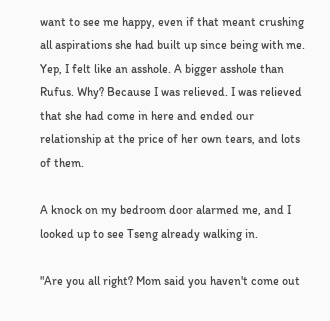want to see me happy, even if that meant crushing all aspirations she had built up since being with me. Yep, I felt like an asshole. A bigger asshole than Rufus. Why? Because I was relieved. I was relieved that she had come in here and ended our relationship at the price of her own tears, and lots of them.

A knock on my bedroom door alarmed me, and I looked up to see Tseng already walking in.

"Are you all right? Mom said you haven't come out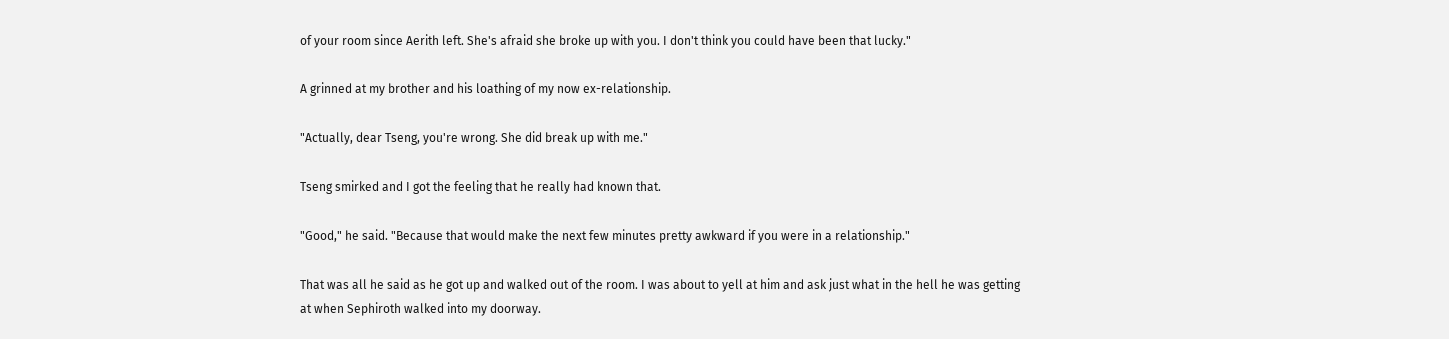of your room since Aerith left. She's afraid she broke up with you. I don't think you could have been that lucky."

A grinned at my brother and his loathing of my now ex-relationship.

"Actually, dear Tseng, you're wrong. She did break up with me."

Tseng smirked and I got the feeling that he really had known that.

"Good," he said. "Because that would make the next few minutes pretty awkward if you were in a relationship."

That was all he said as he got up and walked out of the room. I was about to yell at him and ask just what in the hell he was getting at when Sephiroth walked into my doorway.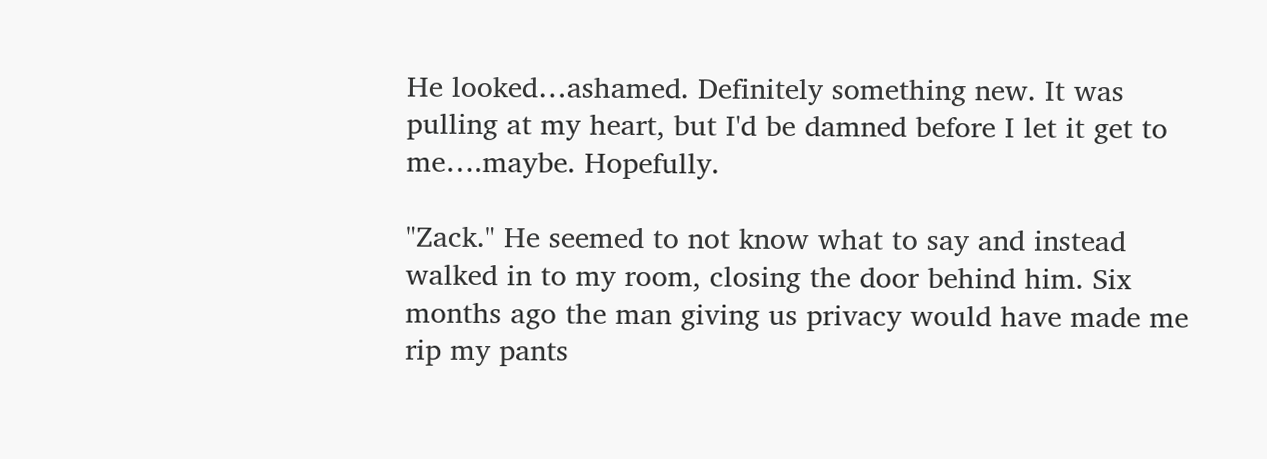He looked…ashamed. Definitely something new. It was pulling at my heart, but I'd be damned before I let it get to me….maybe. Hopefully.

"Zack." He seemed to not know what to say and instead walked in to my room, closing the door behind him. Six months ago the man giving us privacy would have made me rip my pants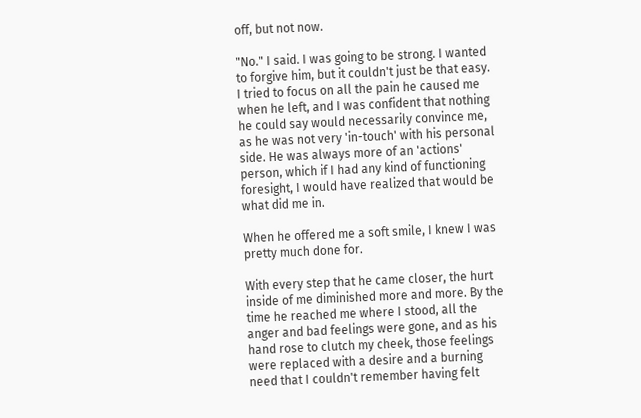off, but not now.

"No." I said. I was going to be strong. I wanted to forgive him, but it couldn't just be that easy. I tried to focus on all the pain he caused me when he left, and I was confident that nothing he could say would necessarily convince me, as he was not very 'in-touch' with his personal side. He was always more of an 'actions' person, which if I had any kind of functioning foresight, I would have realized that would be what did me in.

When he offered me a soft smile, I knew I was pretty much done for.

With every step that he came closer, the hurt inside of me diminished more and more. By the time he reached me where I stood, all the anger and bad feelings were gone, and as his hand rose to clutch my cheek, those feelings were replaced with a desire and a burning need that I couldn't remember having felt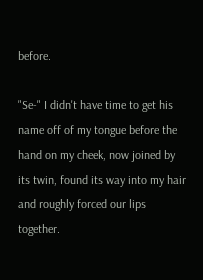before.

"Se-" I didn't have time to get his name off of my tongue before the hand on my cheek, now joined by its twin, found its way into my hair and roughly forced our lips together.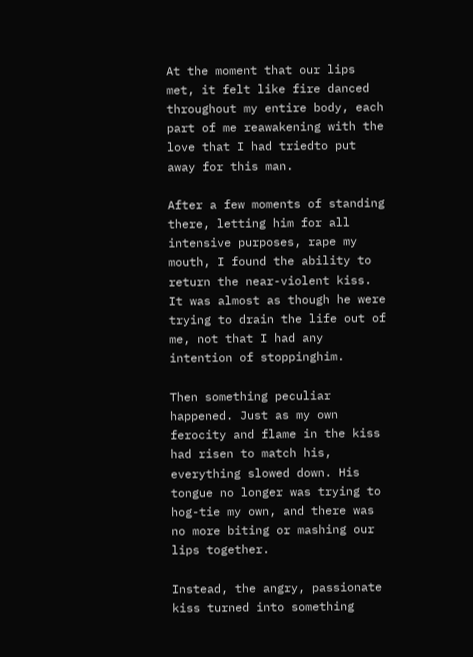At the moment that our lips met, it felt like fire danced throughout my entire body, each part of me reawakening with the love that I had triedto put away for this man.

After a few moments of standing there, letting him for all intensive purposes, rape my mouth, I found the ability to return the near-violent kiss. It was almost as though he were trying to drain the life out of me, not that I had any intention of stoppinghim.

Then something peculiar happened. Just as my own ferocity and flame in the kiss had risen to match his, everything slowed down. His tongue no longer was trying to hog-tie my own, and there was no more biting or mashing our lips together.

Instead, the angry, passionate kiss turned into something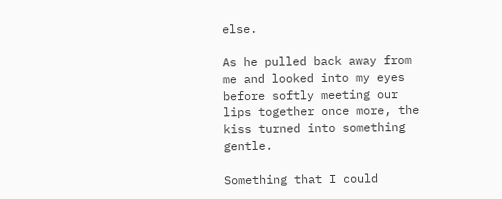else.

As he pulled back away from me and looked into my eyes before softly meeting our lips together once more, the kiss turned into something gentle.

Something that I could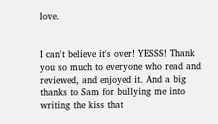love.


I can't believe it's over! YESSS! Thank you so much to everyone who read and reviewed, and enjoyed it. And a big thanks to Sam for bullying me into writing the kiss that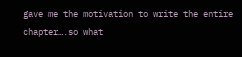gave me the motivation to write the entire chapter….so what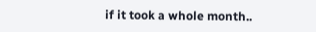if it took a whole month..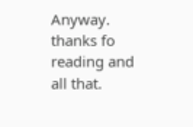Anyway. thanks fo reading and all that.